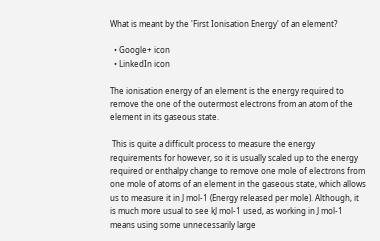What is meant by the 'First Ionisation Energy' of an element?

  • Google+ icon
  • LinkedIn icon

The ionisation energy of an element is the energy required to remove the one of the outermost electrons from an atom of the element in its gaseous state.

 This is quite a difficult process to measure the energy requirements for however, so it is usually scaled up to the energy required or enthalpy change to remove one mole of electrons from one mole of atoms of an element in the gaseous state, which allows us to measure it in J mol-1 (Energy released per mole). Although, it is much more usual to see kJ mol-1 used, as working in J mol-1 means using some unnecessarily large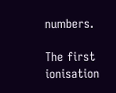numbers.

The first ionisation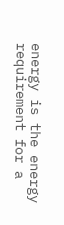energy is the energy requirement for a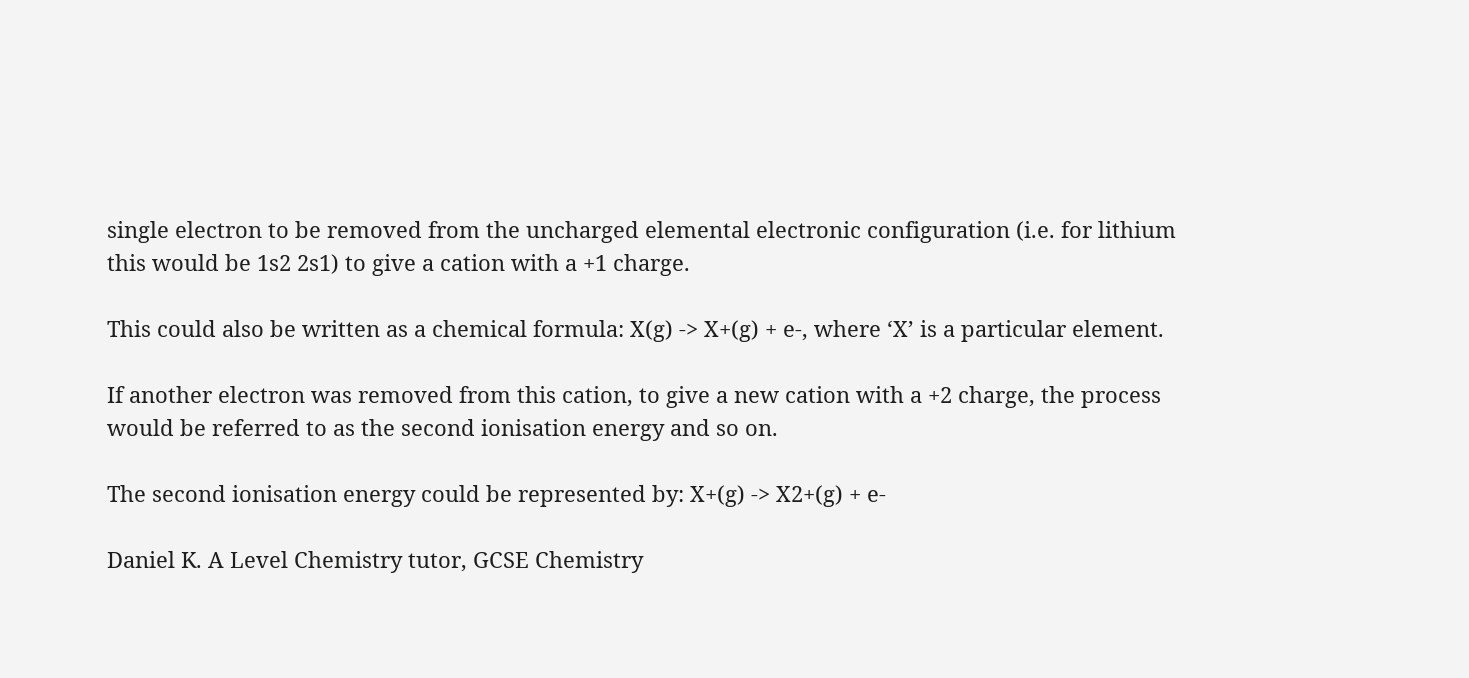single electron to be removed from the uncharged elemental electronic configuration (i.e. for lithium this would be 1s2 2s1) to give a cation with a +1 charge.

This could also be written as a chemical formula: X(g) -> X+(g) + e-, where ‘X’ is a particular element.

If another electron was removed from this cation, to give a new cation with a +2 charge, the process would be referred to as the second ionisation energy and so on.

The second ionisation energy could be represented by: X+(g) -> X2+(g) + e-

Daniel K. A Level Chemistry tutor, GCSE Chemistry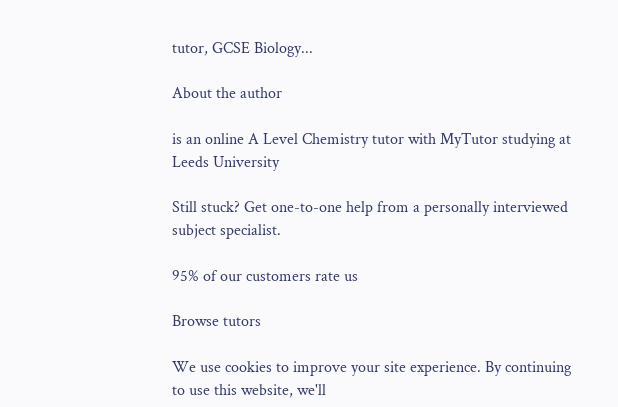tutor, GCSE Biology...

About the author

is an online A Level Chemistry tutor with MyTutor studying at Leeds University

Still stuck? Get one-to-one help from a personally interviewed subject specialist.

95% of our customers rate us

Browse tutors

We use cookies to improve your site experience. By continuing to use this website, we'll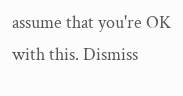assume that you're OK with this. Dismiss